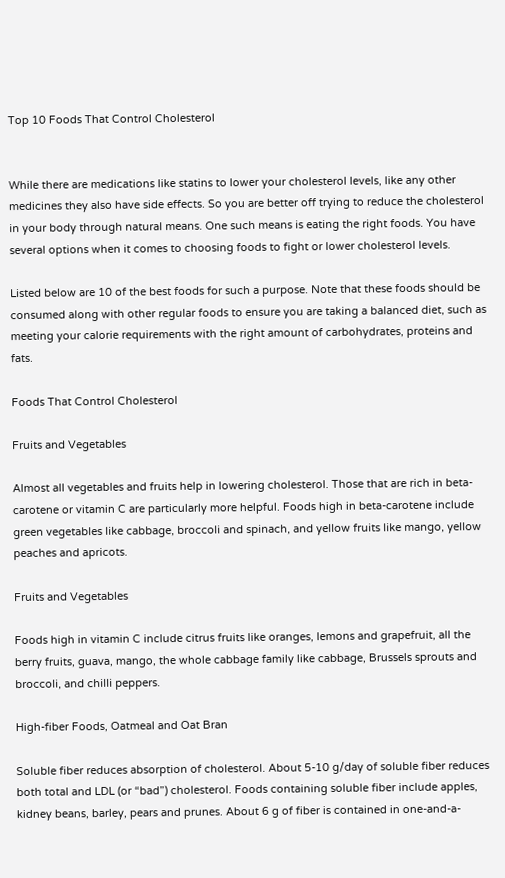Top 10 Foods That Control Cholesterol


While there are medications like statins to lower your cholesterol levels, like any other medicines they also have side effects. So you are better off trying to reduce the cholesterol in your body through natural means. One such means is eating the right foods. You have several options when it comes to choosing foods to fight or lower cholesterol levels.

Listed below are 10 of the best foods for such a purpose. Note that these foods should be consumed along with other regular foods to ensure you are taking a balanced diet, such as meeting your calorie requirements with the right amount of carbohydrates, proteins and fats.

Foods That Control Cholesterol

Fruits and Vegetables

Almost all vegetables and fruits help in lowering cholesterol. Those that are rich in beta-carotene or vitamin C are particularly more helpful. Foods high in beta-carotene include green vegetables like cabbage, broccoli and spinach, and yellow fruits like mango, yellow peaches and apricots.

Fruits and Vegetables

Foods high in vitamin C include citrus fruits like oranges, lemons and grapefruit, all the berry fruits, guava, mango, the whole cabbage family like cabbage, Brussels sprouts and broccoli, and chilli peppers.

High-fiber Foods, Oatmeal and Oat Bran

Soluble fiber reduces absorption of cholesterol. About 5-10 g/day of soluble fiber reduces both total and LDL (or “bad”) cholesterol. Foods containing soluble fiber include apples, kidney beans, barley, pears and prunes. About 6 g of fiber is contained in one-and-a-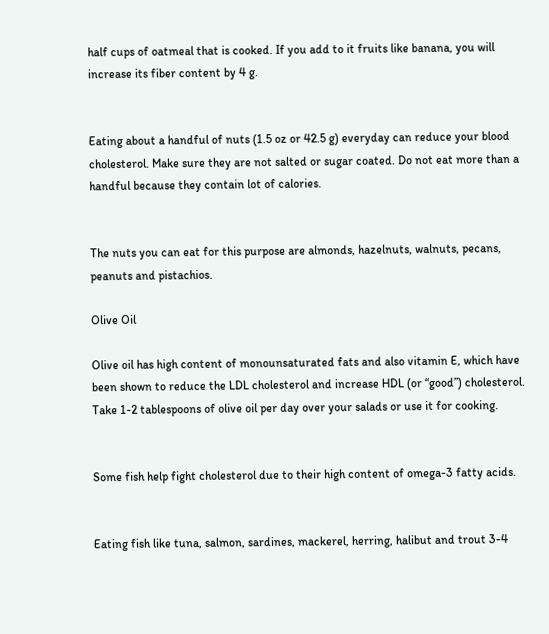half cups of oatmeal that is cooked. If you add to it fruits like banana, you will increase its fiber content by 4 g.


Eating about a handful of nuts (1.5 oz or 42.5 g) everyday can reduce your blood cholesterol. Make sure they are not salted or sugar coated. Do not eat more than a handful because they contain lot of calories.


The nuts you can eat for this purpose are almonds, hazelnuts, walnuts, pecans, peanuts and pistachios.

Olive Oil

Olive oil has high content of monounsaturated fats and also vitamin E, which have been shown to reduce the LDL cholesterol and increase HDL (or “good”) cholesterol. Take 1-2 tablespoons of olive oil per day over your salads or use it for cooking.


Some fish help fight cholesterol due to their high content of omega-3 fatty acids.


Eating fish like tuna, salmon, sardines, mackerel, herring, halibut and trout 3-4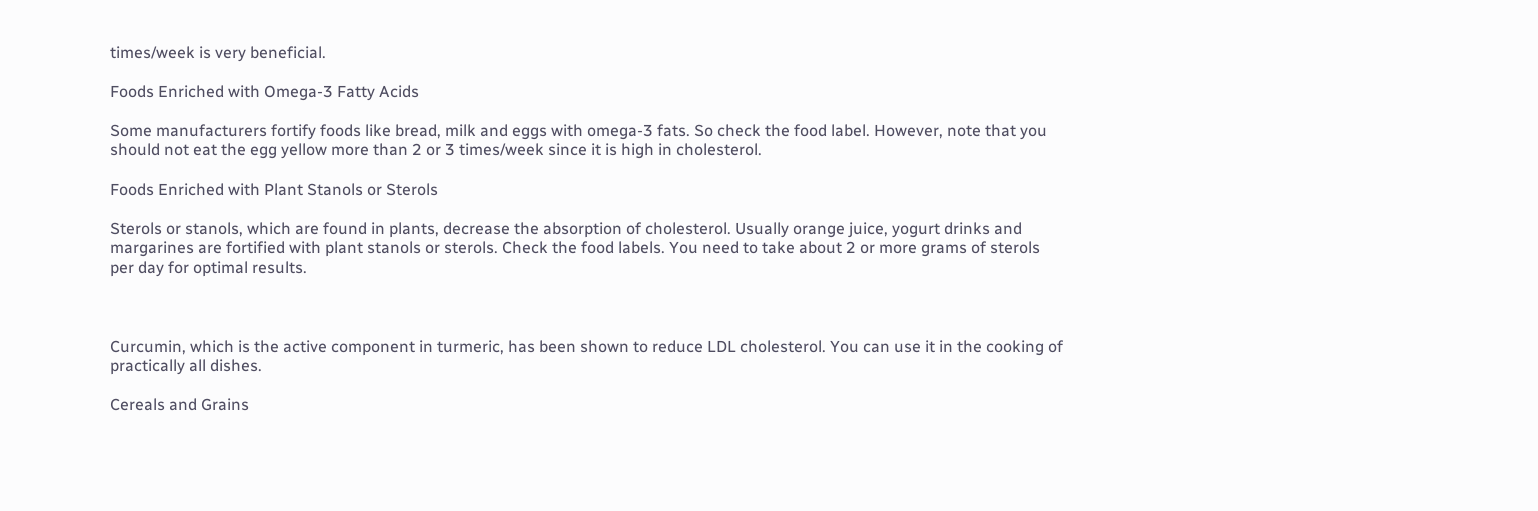times/week is very beneficial.

Foods Enriched with Omega-3 Fatty Acids

Some manufacturers fortify foods like bread, milk and eggs with omega-3 fats. So check the food label. However, note that you should not eat the egg yellow more than 2 or 3 times/week since it is high in cholesterol.

Foods Enriched with Plant Stanols or Sterols

Sterols or stanols, which are found in plants, decrease the absorption of cholesterol. Usually orange juice, yogurt drinks and margarines are fortified with plant stanols or sterols. Check the food labels. You need to take about 2 or more grams of sterols per day for optimal results.



Curcumin, which is the active component in turmeric, has been shown to reduce LDL cholesterol. You can use it in the cooking of practically all dishes.

Cereals and Grains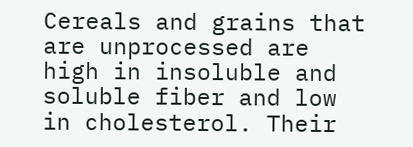Cereals and grains that are unprocessed are high in insoluble and soluble fiber and low in cholesterol. Their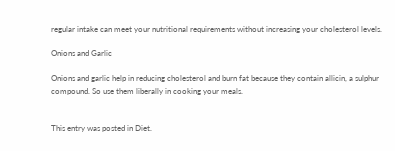regular intake can meet your nutritional requirements without increasing your cholesterol levels.

Onions and Garlic

Onions and garlic help in reducing cholesterol and burn fat because they contain allicin, a sulphur compound. So use them liberally in cooking your meals.


This entry was posted in Diet.